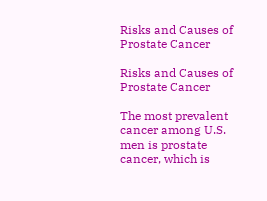Risks and Causes of Prostate Cancer

Risks and Causes of Prostate Cancer

The most prevalent cancer among U.S. men is prostate cancer, which is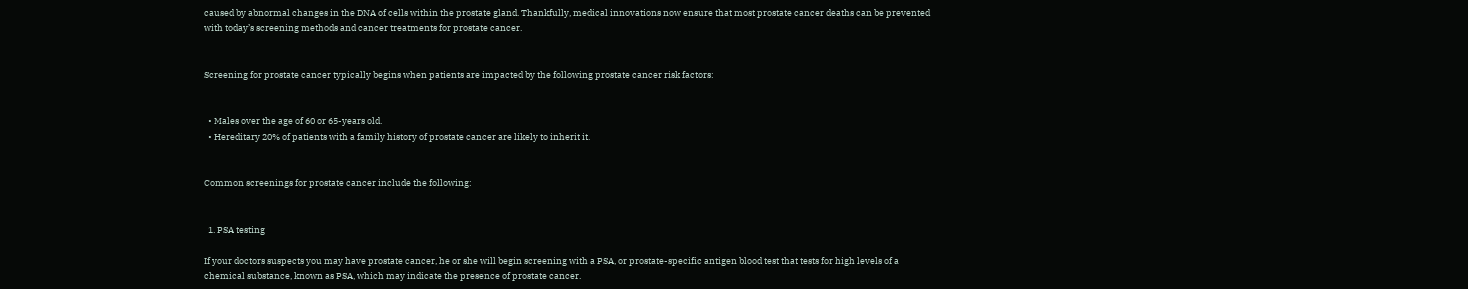caused by abnormal changes in the DNA of cells within the prostate gland. Thankfully, medical innovations now ensure that most prostate cancer deaths can be prevented with today’s screening methods and cancer treatments for prostate cancer.


Screening for prostate cancer typically begins when patients are impacted by the following prostate cancer risk factors:


  • Males over the age of 60 or 65-years old.
  • Hereditary 20% of patients with a family history of prostate cancer are likely to inherit it.


Common screenings for prostate cancer include the following:


  1. PSA testing

If your doctors suspects you may have prostate cancer, he or she will begin screening with a PSA, or prostate-specific antigen blood test that tests for high levels of a chemical substance, known as PSA, which may indicate the presence of prostate cancer.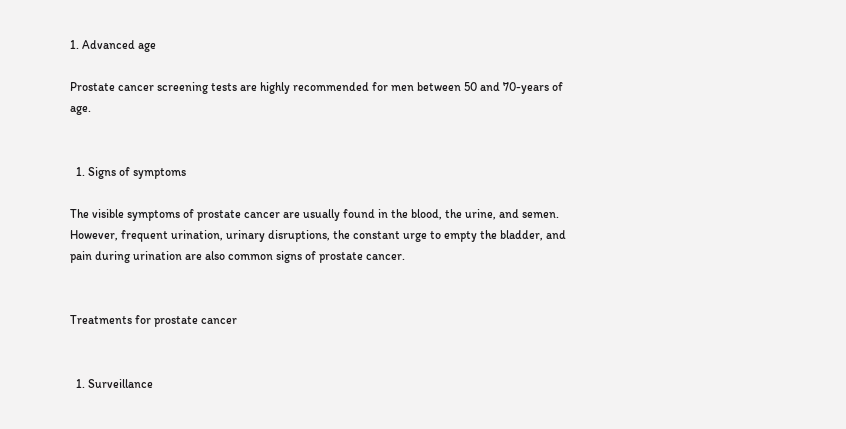1. Advanced age

Prostate cancer screening tests are highly recommended for men between 50 and 70-years of age.


  1. Signs of symptoms

The visible symptoms of prostate cancer are usually found in the blood, the urine, and semen. However, frequent urination, urinary disruptions, the constant urge to empty the bladder, and pain during urination are also common signs of prostate cancer.


Treatments for prostate cancer


  1. Surveillance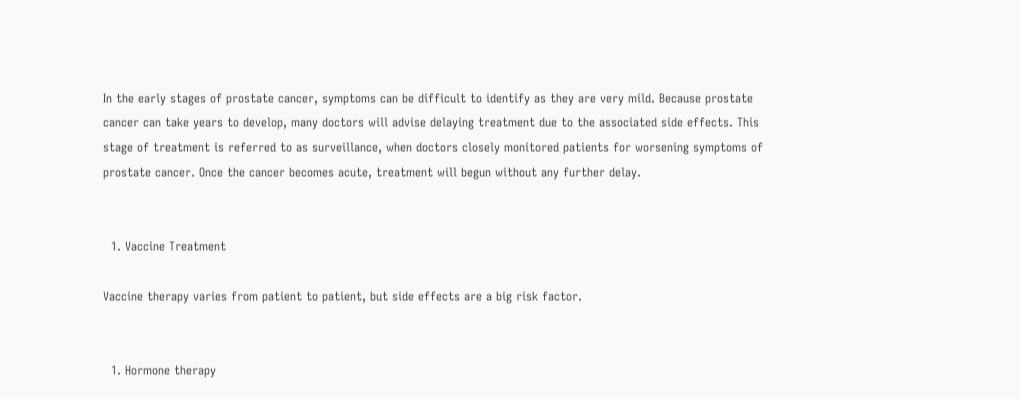In the early stages of prostate cancer, symptoms can be difficult to identify as they are very mild. Because prostate cancer can take years to develop, many doctors will advise delaying treatment due to the associated side effects. This stage of treatment is referred to as surveillance, when doctors closely monitored patients for worsening symptoms of prostate cancer. Once the cancer becomes acute, treatment will begun without any further delay.


  1. Vaccine Treatment

Vaccine therapy varies from patient to patient, but side effects are a big risk factor.


  1. Hormone therapy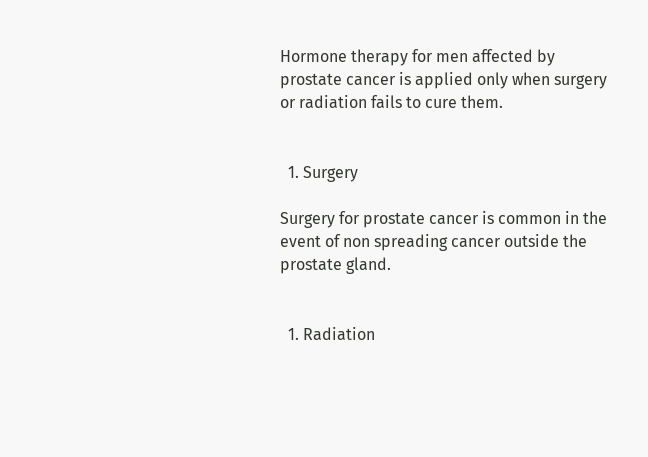Hormone therapy for men affected by prostate cancer is applied only when surgery or radiation fails to cure them.


  1. Surgery

Surgery for prostate cancer is common in the event of non spreading cancer outside the prostate gland.


  1. Radiation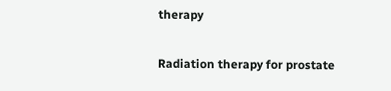therapy

Radiation therapy for prostate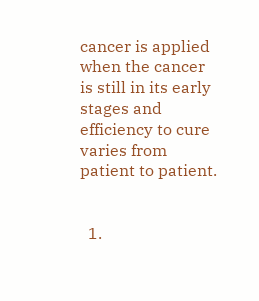cancer is applied when the cancer is still in its early stages and efficiency to cure varies from patient to patient.


  1.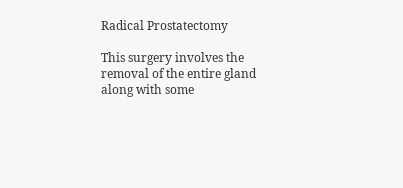Radical Prostatectomy

This surgery involves the removal of the entire gland along with some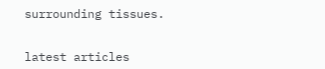surrounding tissues.


latest articles